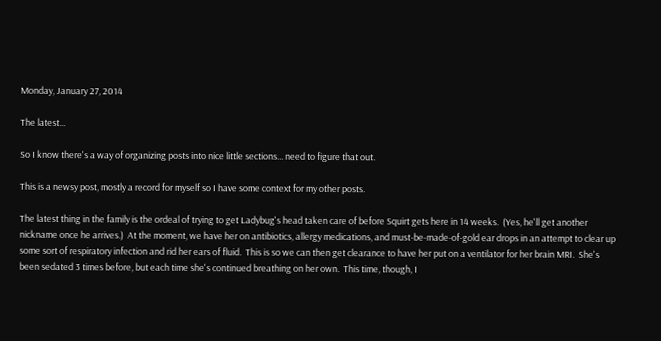Monday, January 27, 2014

The latest...

So I know there's a way of organizing posts into nice little sections... need to figure that out.

This is a newsy post, mostly a record for myself so I have some context for my other posts.

The latest thing in the family is the ordeal of trying to get Ladybug's head taken care of before Squirt gets here in 14 weeks.  (Yes, he'll get another nickname once he arrives.)  At the moment, we have her on antibiotics, allergy medications, and must-be-made-of-gold ear drops in an attempt to clear up some sort of respiratory infection and rid her ears of fluid.  This is so we can then get clearance to have her put on a ventilator for her brain MRI.  She's been sedated 3 times before, but each time she's continued breathing on her own.  This time, though, I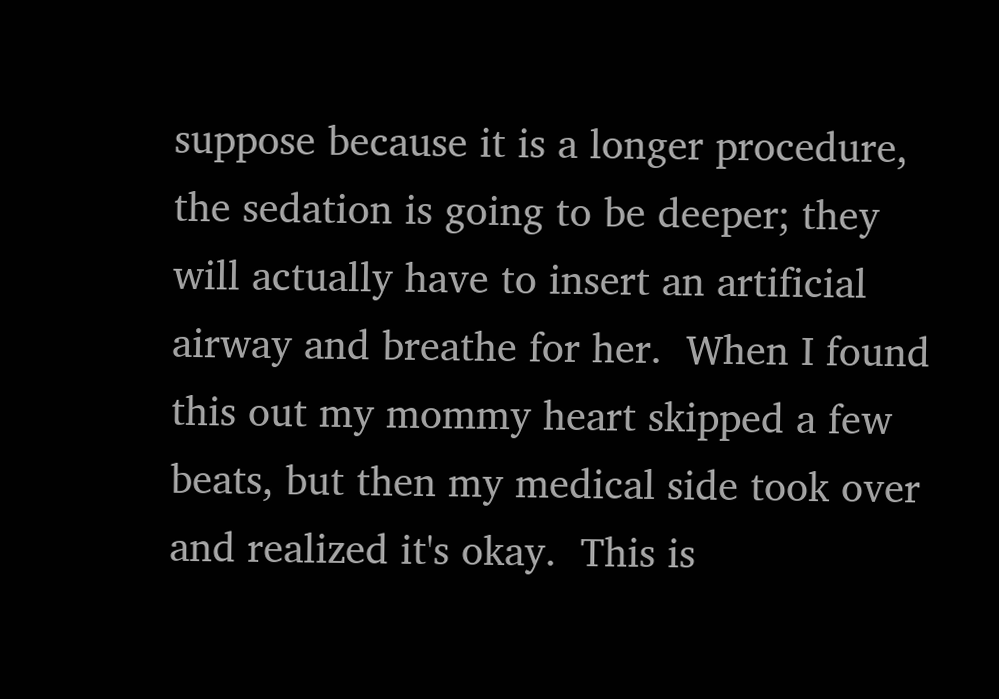suppose because it is a longer procedure, the sedation is going to be deeper; they will actually have to insert an artificial airway and breathe for her.  When I found this out my mommy heart skipped a few beats, but then my medical side took over and realized it's okay.  This is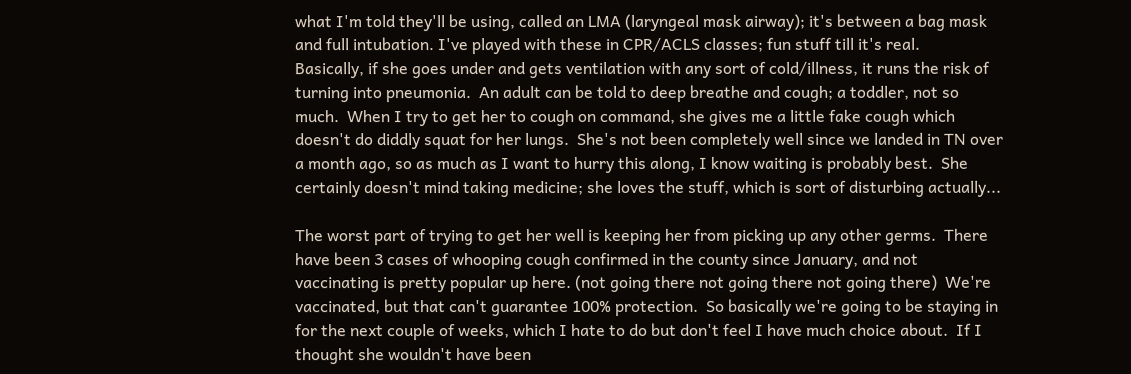what I'm told they'll be using, called an LMA (laryngeal mask airway); it's between a bag mask and full intubation. I've played with these in CPR/ACLS classes; fun stuff till it's real.
Basically, if she goes under and gets ventilation with any sort of cold/illness, it runs the risk of turning into pneumonia.  An adult can be told to deep breathe and cough; a toddler, not so much.  When I try to get her to cough on command, she gives me a little fake cough which doesn't do diddly squat for her lungs.  She's not been completely well since we landed in TN over a month ago, so as much as I want to hurry this along, I know waiting is probably best.  She certainly doesn't mind taking medicine; she loves the stuff, which is sort of disturbing actually...

The worst part of trying to get her well is keeping her from picking up any other germs.  There have been 3 cases of whooping cough confirmed in the county since January, and not vaccinating is pretty popular up here. (not going there not going there not going there)  We're vaccinated, but that can't guarantee 100% protection.  So basically we're going to be staying in for the next couple of weeks, which I hate to do but don't feel I have much choice about.  If I thought she wouldn't have been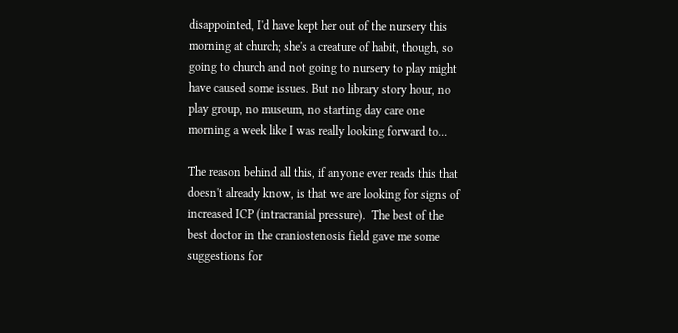disappointed, I'd have kept her out of the nursery this morning at church; she's a creature of habit, though, so going to church and not going to nursery to play might have caused some issues. But no library story hour, no play group, no museum, no starting day care one morning a week like I was really looking forward to...

The reason behind all this, if anyone ever reads this that doesn't already know, is that we are looking for signs of increased ICP (intracranial pressure).  The best of the best doctor in the craniostenosis field gave me some suggestions for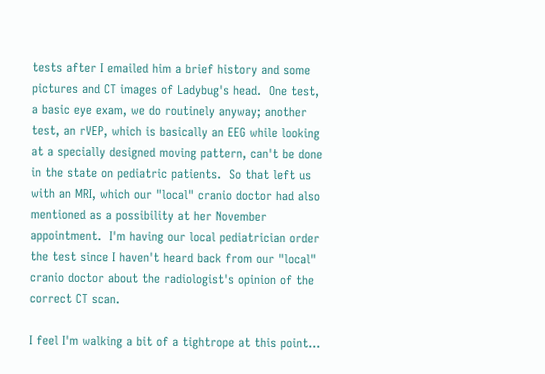tests after I emailed him a brief history and some pictures and CT images of Ladybug's head.  One test, a basic eye exam, we do routinely anyway; another test, an rVEP, which is basically an EEG while looking at a specially designed moving pattern, can't be done in the state on pediatric patients.  So that left us with an MRI, which our "local" cranio doctor had also mentioned as a possibility at her November appointment.  I'm having our local pediatrician order the test since I haven't heard back from our "local" cranio doctor about the radiologist's opinion of the correct CT scan.

I feel I'm walking a bit of a tightrope at this point...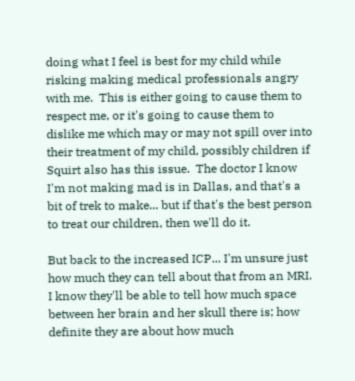doing what I feel is best for my child while risking making medical professionals angry with me.  This is either going to cause them to respect me, or it's going to cause them to dislike me which may or may not spill over into their treatment of my child, possibly children if Squirt also has this issue.  The doctor I know I'm not making mad is in Dallas, and that's a bit of trek to make... but if that's the best person to treat our children, then we'll do it.

But back to the increased ICP... I'm unsure just how much they can tell about that from an MRI.  I know they'll be able to tell how much space between her brain and her skull there is; how definite they are about how much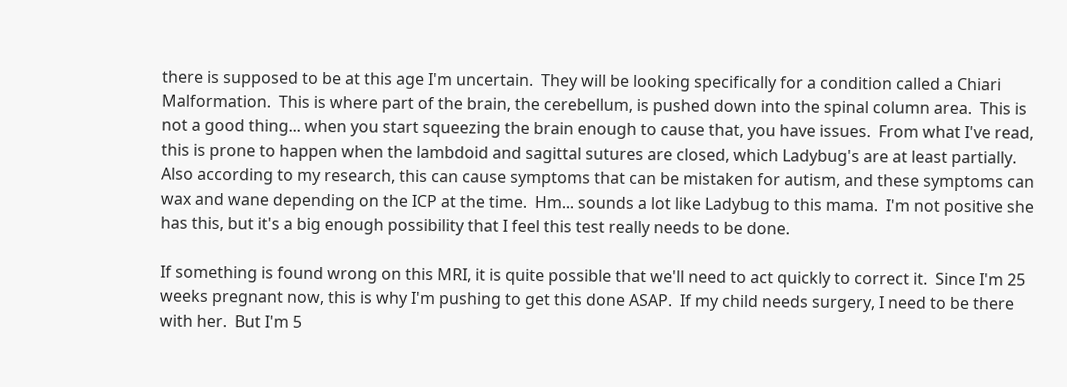there is supposed to be at this age I'm uncertain.  They will be looking specifically for a condition called a Chiari Malformation.  This is where part of the brain, the cerebellum, is pushed down into the spinal column area.  This is not a good thing... when you start squeezing the brain enough to cause that, you have issues.  From what I've read, this is prone to happen when the lambdoid and sagittal sutures are closed, which Ladybug's are at least partially.  Also according to my research, this can cause symptoms that can be mistaken for autism, and these symptoms can wax and wane depending on the ICP at the time.  Hm... sounds a lot like Ladybug to this mama.  I'm not positive she has this, but it's a big enough possibility that I feel this test really needs to be done.

If something is found wrong on this MRI, it is quite possible that we'll need to act quickly to correct it.  Since I'm 25 weeks pregnant now, this is why I'm pushing to get this done ASAP.  If my child needs surgery, I need to be there with her.  But I'm 5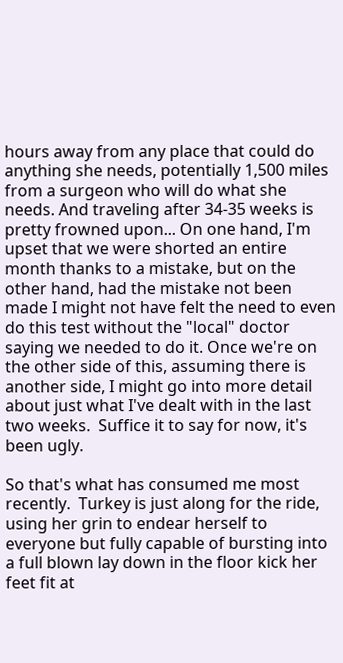hours away from any place that could do anything she needs, potentially 1,500 miles from a surgeon who will do what she needs. And traveling after 34-35 weeks is pretty frowned upon... On one hand, I'm upset that we were shorted an entire month thanks to a mistake, but on the other hand, had the mistake not been made I might not have felt the need to even do this test without the "local" doctor saying we needed to do it. Once we're on the other side of this, assuming there is another side, I might go into more detail about just what I've dealt with in the last two weeks.  Suffice it to say for now, it's been ugly.

So that's what has consumed me most recently.  Turkey is just along for the ride, using her grin to endear herself to everyone but fully capable of bursting into a full blown lay down in the floor kick her feet fit at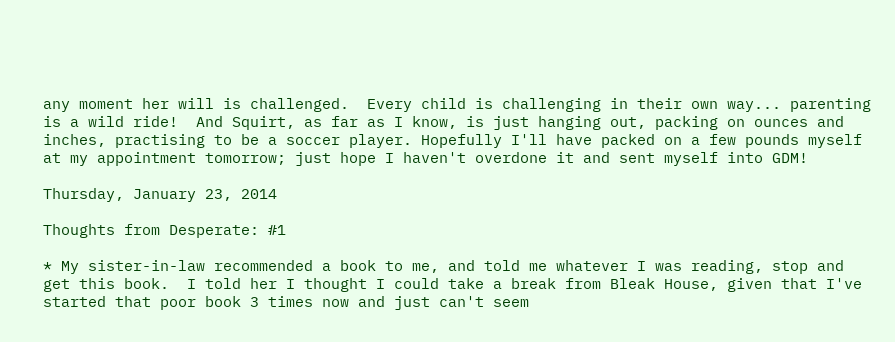any moment her will is challenged.  Every child is challenging in their own way... parenting is a wild ride!  And Squirt, as far as I know, is just hanging out, packing on ounces and inches, practising to be a soccer player. Hopefully I'll have packed on a few pounds myself at my appointment tomorrow; just hope I haven't overdone it and sent myself into GDM!

Thursday, January 23, 2014

Thoughts from Desperate: #1

* My sister-in-law recommended a book to me, and told me whatever I was reading, stop and get this book.  I told her I thought I could take a break from Bleak House, given that I've started that poor book 3 times now and just can't seem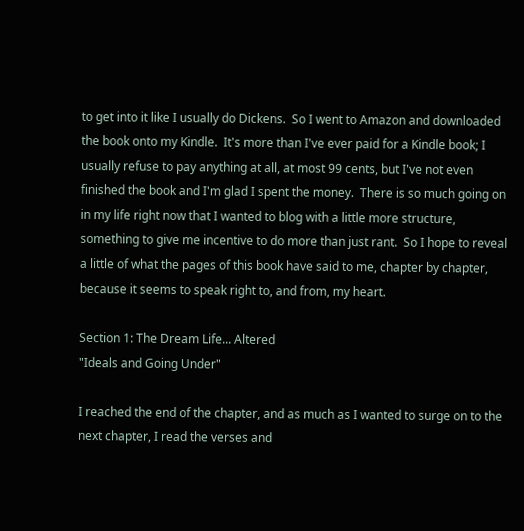to get into it like I usually do Dickens.  So I went to Amazon and downloaded the book onto my Kindle.  It's more than I've ever paid for a Kindle book; I usually refuse to pay anything at all, at most 99 cents, but I've not even finished the book and I'm glad I spent the money.  There is so much going on in my life right now that I wanted to blog with a little more structure, something to give me incentive to do more than just rant.  So I hope to reveal a little of what the pages of this book have said to me, chapter by chapter, because it seems to speak right to, and from, my heart.

Section 1: The Dream Life... Altered
"Ideals and Going Under"

I reached the end of the chapter, and as much as I wanted to surge on to the next chapter, I read the verses and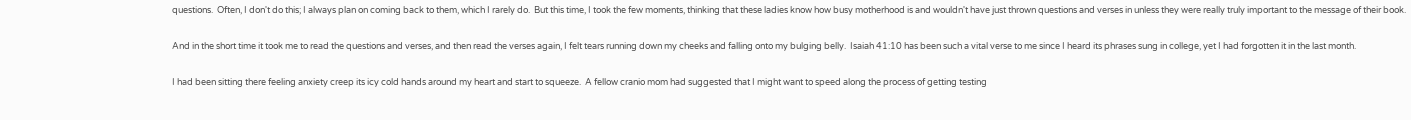questions.  Often, I don't do this; I always plan on coming back to them, which I rarely do.  But this time, I took the few moments, thinking that these ladies know how busy motherhood is and wouldn't have just thrown questions and verses in unless they were really truly important to the message of their book.

And in the short time it took me to read the questions and verses, and then read the verses again, I felt tears running down my cheeks and falling onto my bulging belly.  Isaiah 41:10 has been such a vital verse to me since I heard its phrases sung in college, yet I had forgotten it in the last month.

I had been sitting there feeling anxiety creep its icy cold hands around my heart and start to squeeze.  A fellow cranio mom had suggested that I might want to speed along the process of getting testing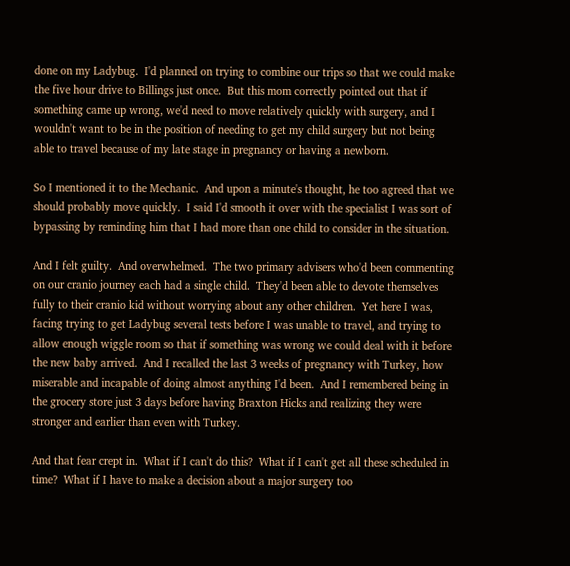done on my Ladybug.  I'd planned on trying to combine our trips so that we could make the five hour drive to Billings just once.  But this mom correctly pointed out that if something came up wrong, we'd need to move relatively quickly with surgery, and I wouldn't want to be in the position of needing to get my child surgery but not being able to travel because of my late stage in pregnancy or having a newborn.

So I mentioned it to the Mechanic.  And upon a minute's thought, he too agreed that we should probably move quickly.  I said I'd smooth it over with the specialist I was sort of bypassing by reminding him that I had more than one child to consider in the situation.

And I felt guilty.  And overwhelmed.  The two primary advisers who'd been commenting on our cranio journey each had a single child.  They'd been able to devote themselves fully to their cranio kid without worrying about any other children.  Yet here I was, facing trying to get Ladybug several tests before I was unable to travel, and trying to allow enough wiggle room so that if something was wrong we could deal with it before the new baby arrived.  And I recalled the last 3 weeks of pregnancy with Turkey, how miserable and incapable of doing almost anything I'd been.  And I remembered being in the grocery store just 3 days before having Braxton Hicks and realizing they were stronger and earlier than even with Turkey.

And that fear crept in.  What if I can't do this?  What if I can't get all these scheduled in time?  What if I have to make a decision about a major surgery too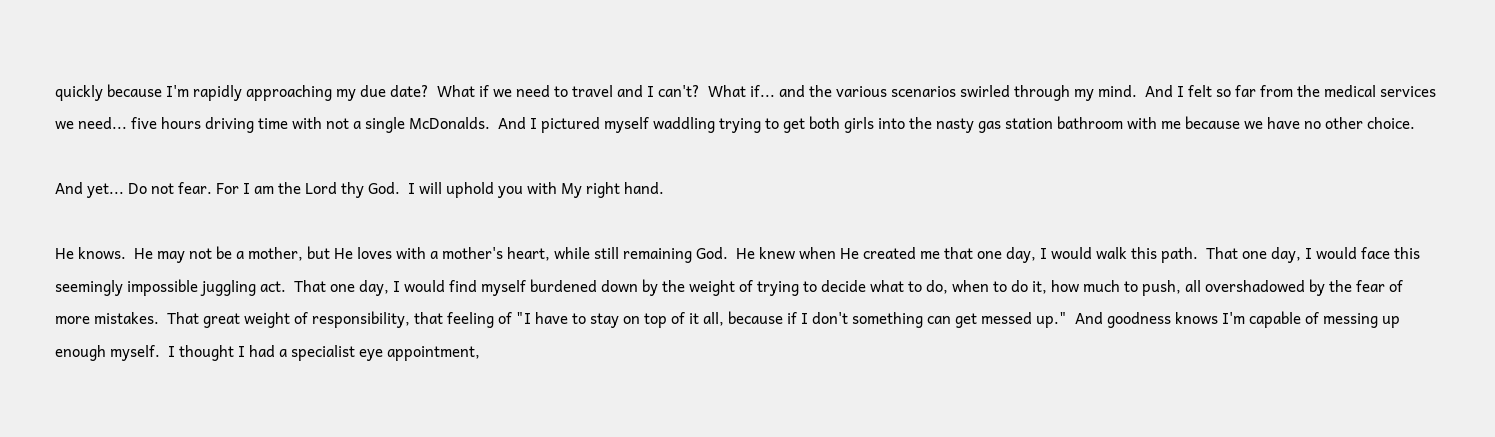quickly because I'm rapidly approaching my due date?  What if we need to travel and I can't?  What if... and the various scenarios swirled through my mind.  And I felt so far from the medical services we need... five hours driving time with not a single McDonalds.  And I pictured myself waddling trying to get both girls into the nasty gas station bathroom with me because we have no other choice.

And yet... Do not fear. For I am the Lord thy God.  I will uphold you with My right hand.

He knows.  He may not be a mother, but He loves with a mother's heart, while still remaining God.  He knew when He created me that one day, I would walk this path.  That one day, I would face this seemingly impossible juggling act.  That one day, I would find myself burdened down by the weight of trying to decide what to do, when to do it, how much to push, all overshadowed by the fear of more mistakes.  That great weight of responsibility, that feeling of "I have to stay on top of it all, because if I don't something can get messed up."  And goodness knows I'm capable of messing up enough myself.  I thought I had a specialist eye appointment,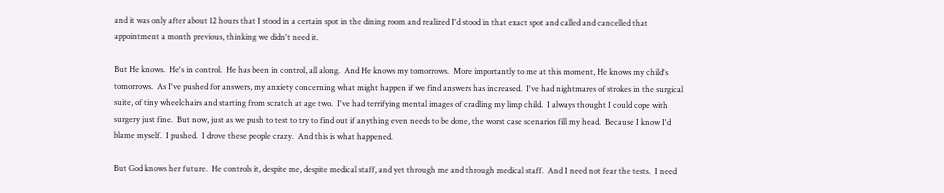and it was only after about 12 hours that I stood in a certain spot in the dining room and realized I'd stood in that exact spot and called and cancelled that appointment a month previous, thinking we didn't need it.

But He knows.  He's in control.  He has been in control, all along.  And He knows my tomorrows.  More importantly to me at this moment, He knows my child's tomorrows.  As I've pushed for answers, my anxiety concerning what might happen if we find answers has increased.  I've had nightmares of strokes in the surgical suite, of tiny wheelchairs and starting from scratch at age two.  I've had terrifying mental images of cradling my limp child.  I always thought I could cope with surgery just fine.  But now, just as we push to test to try to find out if anything even needs to be done, the worst case scenarios fill my head.  Because I know I'd blame myself.  I pushed.  I drove these people crazy.  And this is what happened.

But God knows her future.  He controls it, despite me, despite medical staff, and yet through me and through medical staff.  And I need not fear the tests.  I need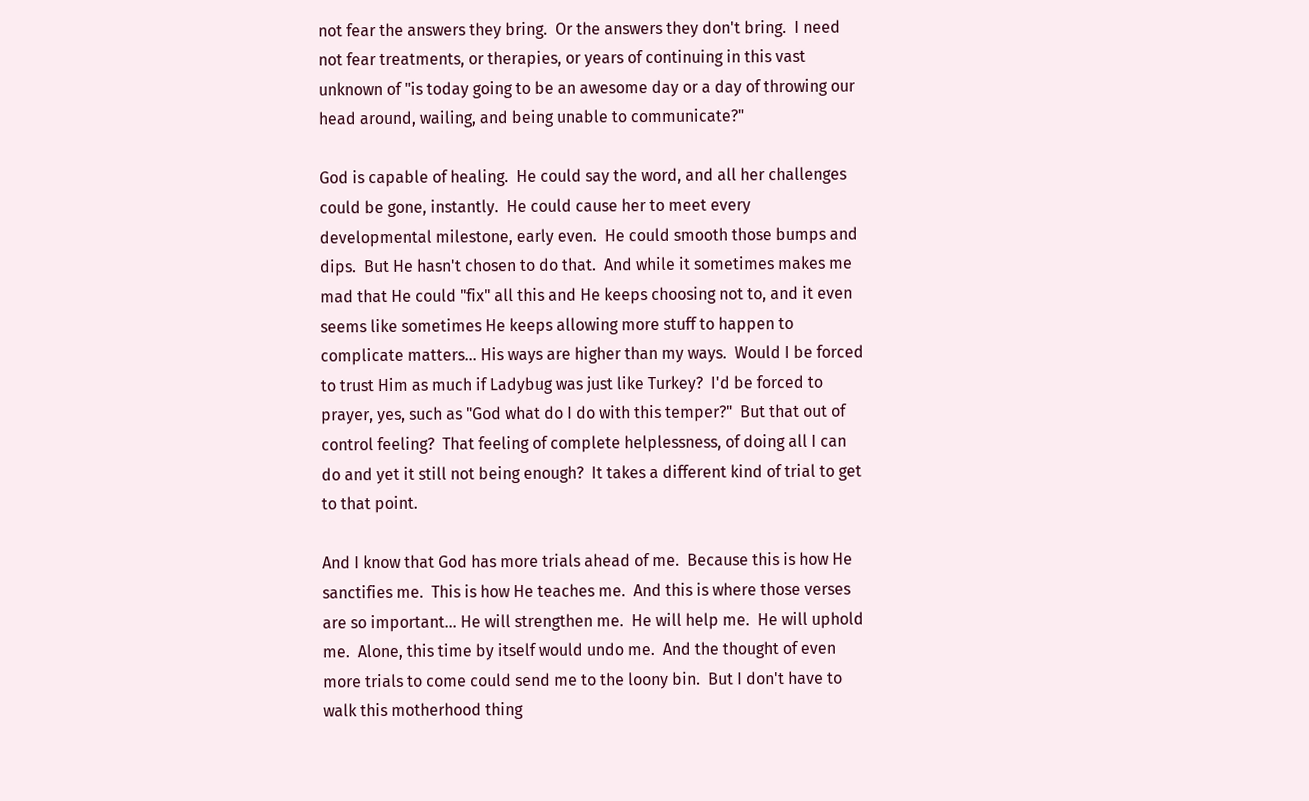not fear the answers they bring.  Or the answers they don't bring.  I need not fear treatments, or therapies, or years of continuing in this vast unknown of "is today going to be an awesome day or a day of throwing our head around, wailing, and being unable to communicate?"

God is capable of healing.  He could say the word, and all her challenges could be gone, instantly.  He could cause her to meet every developmental milestone, early even.  He could smooth those bumps and dips.  But He hasn't chosen to do that.  And while it sometimes makes me mad that He could "fix" all this and He keeps choosing not to, and it even seems like sometimes He keeps allowing more stuff to happen to complicate matters... His ways are higher than my ways.  Would I be forced to trust Him as much if Ladybug was just like Turkey?  I'd be forced to prayer, yes, such as "God what do I do with this temper?"  But that out of control feeling?  That feeling of complete helplessness, of doing all I can do and yet it still not being enough?  It takes a different kind of trial to get to that point.

And I know that God has more trials ahead of me.  Because this is how He sanctifies me.  This is how He teaches me.  And this is where those verses are so important... He will strengthen me.  He will help me.  He will uphold me.  Alone, this time by itself would undo me.  And the thought of even more trials to come could send me to the loony bin.  But I don't have to walk this motherhood thing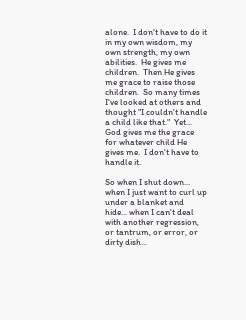alone.  I don't have to do it in my own wisdom, my own strength, my own abilities.  He gives me children.  Then He gives me grace to raise those children.  So many times I've looked at others and thought "I couldn't handle a child like that."  Yet... God gives me the grace for whatever child He gives me.  I don't have to handle it.

So when I shut down... when I just want to curl up under a blanket and hide... when I can't deal with another regression, or tantrum, or error, or dirty dish...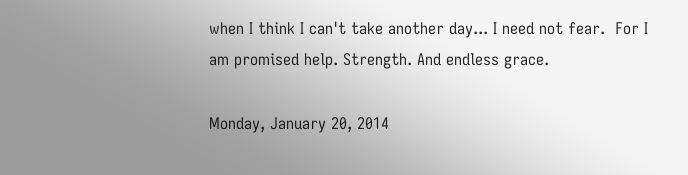when I think I can't take another day... I need not fear.  For I am promised help. Strength. And endless grace.

Monday, January 20, 2014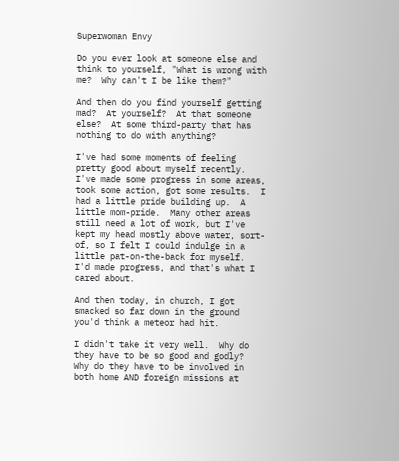Superwoman Envy

Do you ever look at someone else and think to yourself, "What is wrong with me?  Why can't I be like them?"

And then do you find yourself getting mad?  At yourself?  At that someone else?  At some third-party that has nothing to do with anything?

I've had some moments of feeling pretty good about myself recently.  I've made some progress in some areas, took some action, got some results.  I had a little pride building up.  A little mom-pride.  Many other areas still need a lot of work, but I've kept my head mostly above water, sort-of, so I felt I could indulge in a little pat-on-the-back for myself.  I'd made progress, and that's what I cared about.

And then today, in church, I got smacked so far down in the ground you'd think a meteor had hit.

I didn't take it very well.  Why do they have to be so good and godly?  Why do they have to be involved in both home AND foreign missions at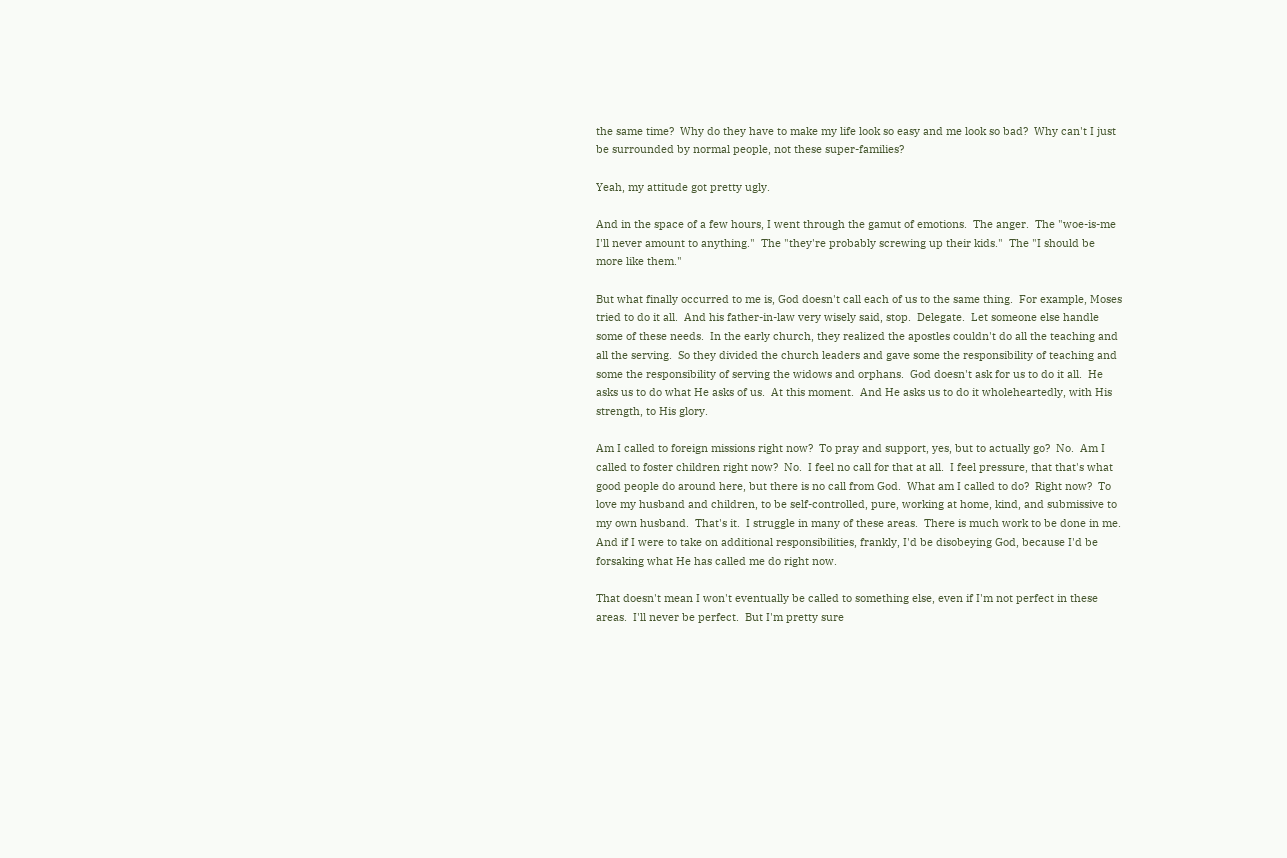the same time?  Why do they have to make my life look so easy and me look so bad?  Why can't I just be surrounded by normal people, not these super-families?

Yeah, my attitude got pretty ugly.

And in the space of a few hours, I went through the gamut of emotions.  The anger.  The "woe-is-me I'll never amount to anything."  The "they're probably screwing up their kids."  The "I should be more like them."

But what finally occurred to me is, God doesn't call each of us to the same thing.  For example, Moses tried to do it all.  And his father-in-law very wisely said, stop.  Delegate.  Let someone else handle some of these needs.  In the early church, they realized the apostles couldn't do all the teaching and all the serving.  So they divided the church leaders and gave some the responsibility of teaching and some the responsibility of serving the widows and orphans.  God doesn't ask for us to do it all.  He asks us to do what He asks of us.  At this moment.  And He asks us to do it wholeheartedly, with His strength, to His glory.

Am I called to foreign missions right now?  To pray and support, yes, but to actually go?  No.  Am I called to foster children right now?  No.  I feel no call for that at all.  I feel pressure, that that's what good people do around here, but there is no call from God.  What am I called to do?  Right now?  To love my husband and children, to be self-controlled, pure, working at home, kind, and submissive to my own husband.  That's it.  I struggle in many of these areas.  There is much work to be done in me.  And if I were to take on additional responsibilities, frankly, I'd be disobeying God, because I'd be forsaking what He has called me do right now.

That doesn't mean I won't eventually be called to something else, even if I'm not perfect in these areas.  I'll never be perfect.  But I'm pretty sure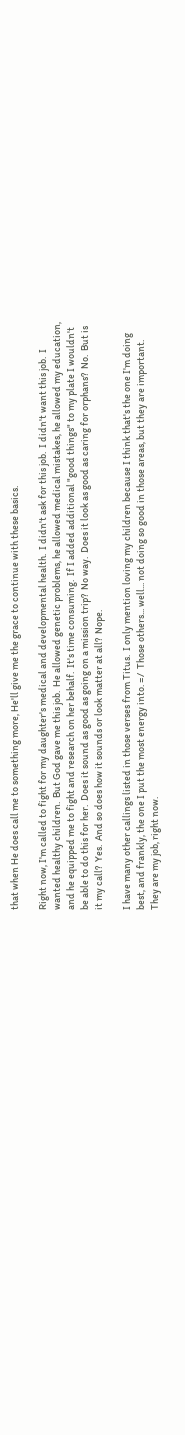that when He does call me to something more, He'll give me the grace to continue with these basics.

Right now, I'm called to fight for my daughter's medical and developmental health.  I didn't ask for this job.  I didn't want this job.  I wanted healthy children.  But God gave me this job.  He allowed genetic problems, he allowed medical mistakes, he allowed my education, and he equipped me to fight and research on her behalf.  It's time consuming.  If I added additional "good things" to my plate I wouldn't be able to do this for her.  Does it sound as good as going on a mission trip?  No way.  Does it look as good as caring for orphans?  No.  But is it my call?  Yes.  And so does how it sounds or look matter at all?  Nope.

I have many other callings listed in those verses from Titus.  I only mention loving my children because I think that's the one I'm doing best, and frankly, the one I put the most energy into. =/  Those others... well... not doing so good in those areas, but they are important.  They are my job, right now.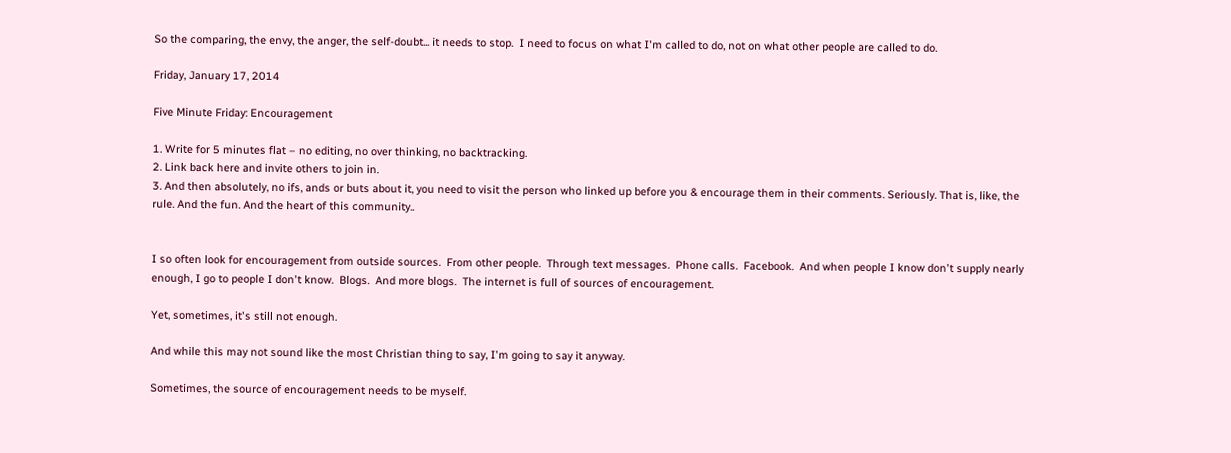So the comparing, the envy, the anger, the self-doubt... it needs to stop.  I need to focus on what I'm called to do, not on what other people are called to do.

Friday, January 17, 2014

Five Minute Friday: Encouragement

1. Write for 5 minutes flat – no editing, no over thinking, no backtracking.
2. Link back here and invite others to join in.
3. And then absolutely, no ifs, ands or buts about it, you need to visit the person who linked up before you & encourage them in their comments. Seriously. That is, like, the rule. And the fun. And the heart of this community..


I so often look for encouragement from outside sources.  From other people.  Through text messages.  Phone calls.  Facebook.  And when people I know don't supply nearly enough, I go to people I don't know.  Blogs.  And more blogs.  The internet is full of sources of encouragement.

Yet, sometimes, it's still not enough.

And while this may not sound like the most Christian thing to say, I'm going to say it anyway.

Sometimes, the source of encouragement needs to be myself.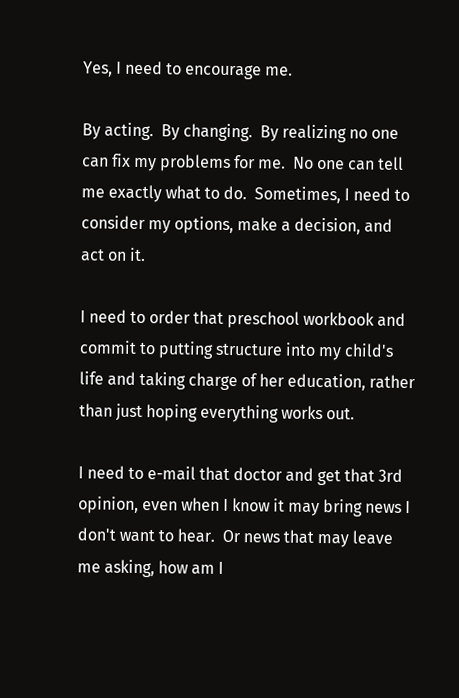Yes, I need to encourage me.

By acting.  By changing.  By realizing no one can fix my problems for me.  No one can tell me exactly what to do.  Sometimes, I need to consider my options, make a decision, and act on it.

I need to order that preschool workbook and commit to putting structure into my child's life and taking charge of her education, rather than just hoping everything works out.

I need to e-mail that doctor and get that 3rd opinion, even when I know it may bring news I don't want to hear.  Or news that may leave me asking, how am I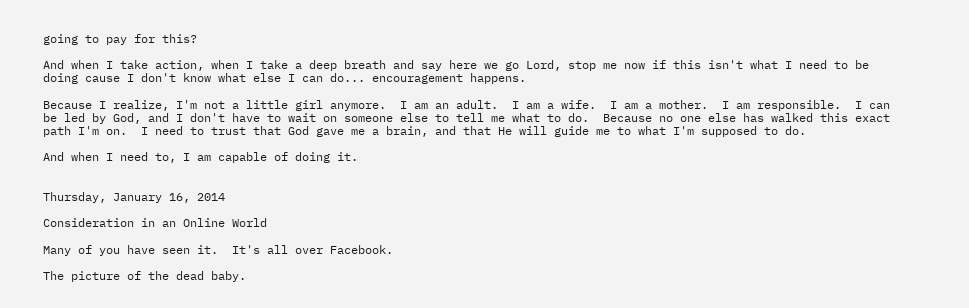going to pay for this?

And when I take action, when I take a deep breath and say here we go Lord, stop me now if this isn't what I need to be doing cause I don't know what else I can do... encouragement happens.

Because I realize, I'm not a little girl anymore.  I am an adult.  I am a wife.  I am a mother.  I am responsible.  I can be led by God, and I don't have to wait on someone else to tell me what to do.  Because no one else has walked this exact path I'm on.  I need to trust that God gave me a brain, and that He will guide me to what I'm supposed to do.

And when I need to, I am capable of doing it.


Thursday, January 16, 2014

Consideration in an Online World

Many of you have seen it.  It's all over Facebook.

The picture of the dead baby.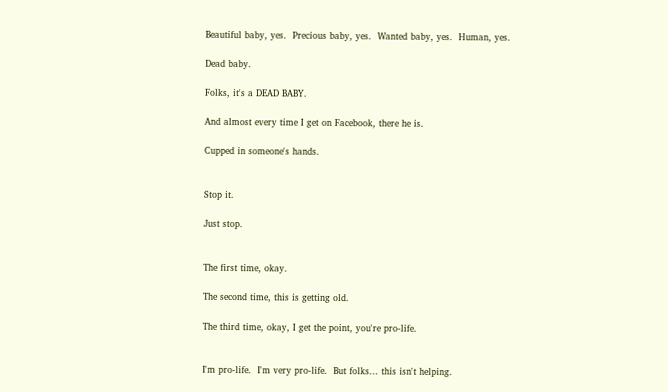Beautiful baby, yes.  Precious baby, yes.  Wanted baby, yes.  Human, yes.

Dead baby.

Folks, it's a DEAD BABY.

And almost every time I get on Facebook, there he is.

Cupped in someone's hands.


Stop it.

Just stop.


The first time, okay.

The second time, this is getting old.

The third time, okay, I get the point, you're pro-life.


I'm pro-life.  I'm very pro-life.  But folks... this isn't helping.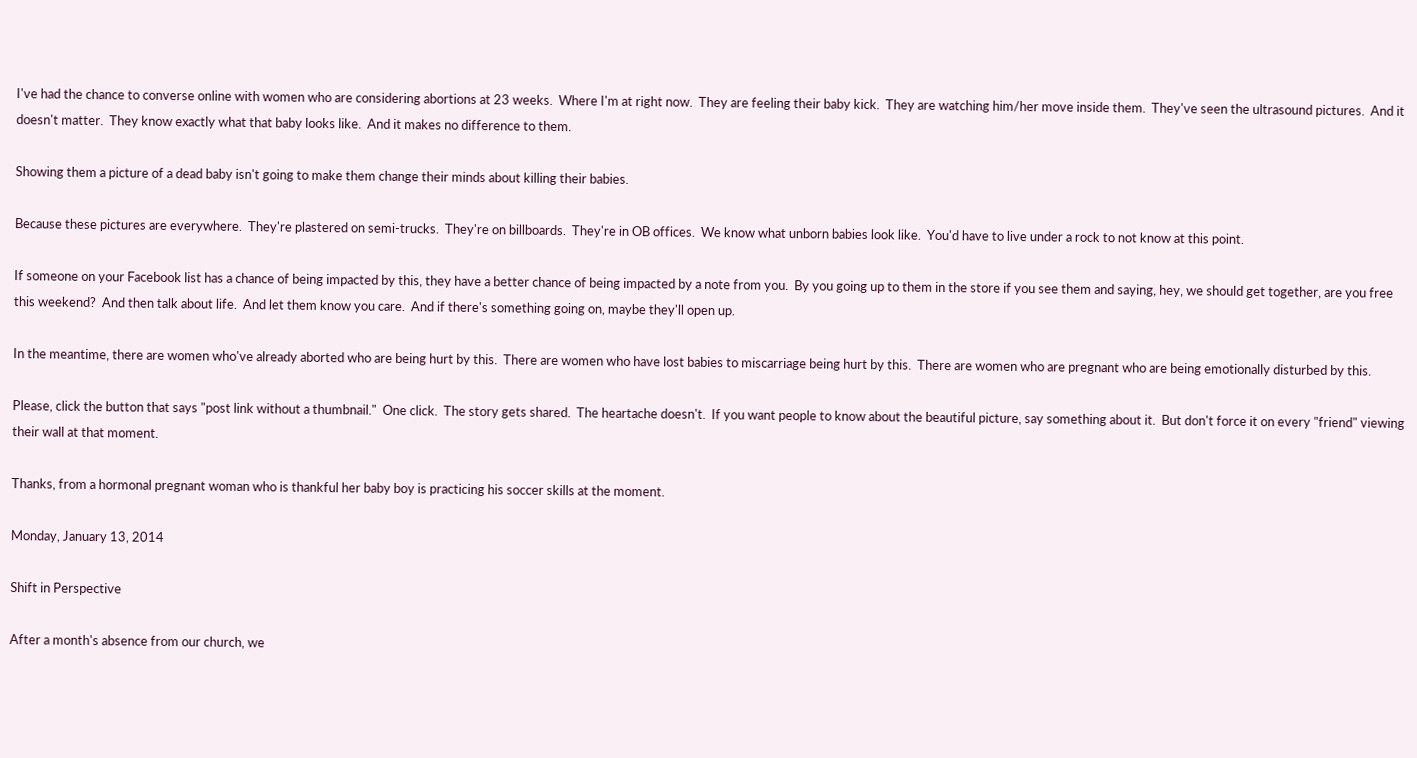I've had the chance to converse online with women who are considering abortions at 23 weeks.  Where I'm at right now.  They are feeling their baby kick.  They are watching him/her move inside them.  They've seen the ultrasound pictures.  And it doesn't matter.  They know exactly what that baby looks like.  And it makes no difference to them.

Showing them a picture of a dead baby isn't going to make them change their minds about killing their babies.

Because these pictures are everywhere.  They're plastered on semi-trucks.  They're on billboards.  They're in OB offices.  We know what unborn babies look like.  You'd have to live under a rock to not know at this point.

If someone on your Facebook list has a chance of being impacted by this, they have a better chance of being impacted by a note from you.  By you going up to them in the store if you see them and saying, hey, we should get together, are you free this weekend?  And then talk about life.  And let them know you care.  And if there's something going on, maybe they'll open up.

In the meantime, there are women who've already aborted who are being hurt by this.  There are women who have lost babies to miscarriage being hurt by this.  There are women who are pregnant who are being emotionally disturbed by this.

Please, click the button that says "post link without a thumbnail."  One click.  The story gets shared.  The heartache doesn't.  If you want people to know about the beautiful picture, say something about it.  But don't force it on every "friend" viewing their wall at that moment.

Thanks, from a hormonal pregnant woman who is thankful her baby boy is practicing his soccer skills at the moment.

Monday, January 13, 2014

Shift in Perspective

After a month's absence from our church, we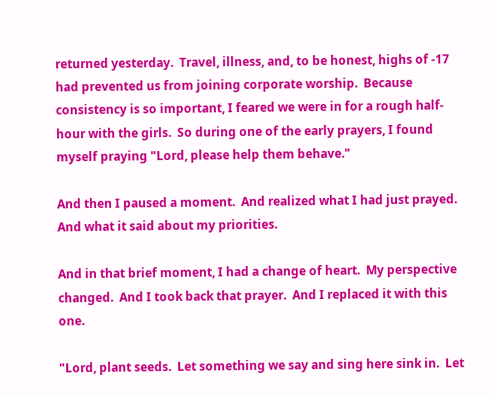returned yesterday.  Travel, illness, and, to be honest, highs of -17 had prevented us from joining corporate worship.  Because consistency is so important, I feared we were in for a rough half-hour with the girls.  So during one of the early prayers, I found myself praying "Lord, please help them behave."

And then I paused a moment.  And realized what I had just prayed.  And what it said about my priorities.

And in that brief moment, I had a change of heart.  My perspective changed.  And I took back that prayer.  And I replaced it with this one.

"Lord, plant seeds.  Let something we say and sing here sink in.  Let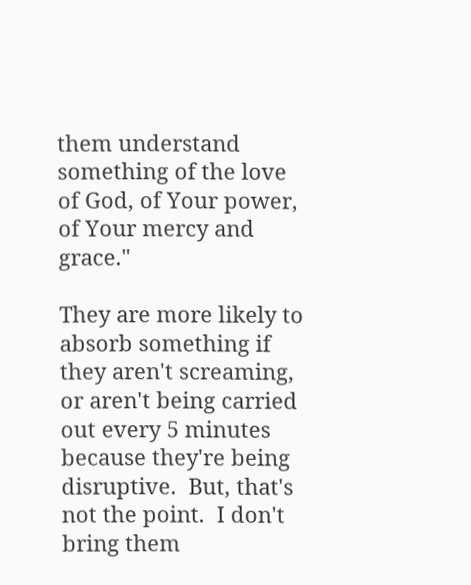them understand something of the love of God, of Your power, of Your mercy and grace."

They are more likely to absorb something if they aren't screaming, or aren't being carried out every 5 minutes because they're being disruptive.  But, that's not the point.  I don't bring them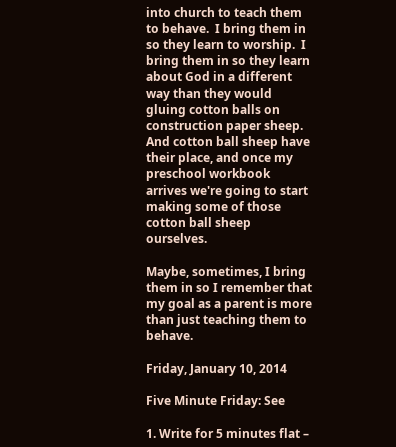into church to teach them to behave.  I bring them in so they learn to worship.  I bring them in so they learn about God in a different way than they would gluing cotton balls on construction paper sheep.  And cotton ball sheep have their place, and once my preschool workbook arrives we're going to start making some of those cotton ball sheep ourselves.

Maybe, sometimes, I bring them in so I remember that my goal as a parent is more than just teaching them to behave.

Friday, January 10, 2014

Five Minute Friday: See

1. Write for 5 minutes flat –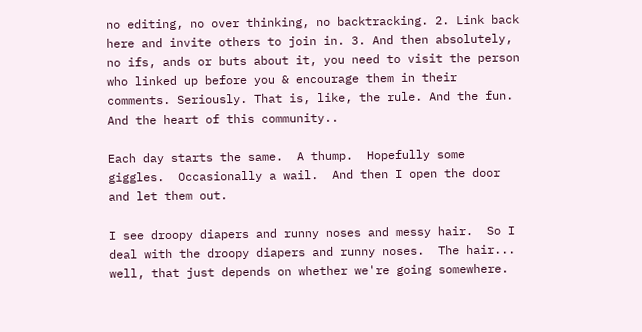no editing, no over thinking, no backtracking. 2. Link back here and invite others to join in. 3. And then absolutely, no ifs, ands or buts about it, you need to visit the person who linked up before you & encourage them in their comments. Seriously. That is, like, the rule. And the fun. And the heart of this community..

Each day starts the same.  A thump.  Hopefully some giggles.  Occasionally a wail.  And then I open the door and let them out.

I see droopy diapers and runny noses and messy hair.  So I deal with the droopy diapers and runny noses.  The hair... well, that just depends on whether we're going somewhere.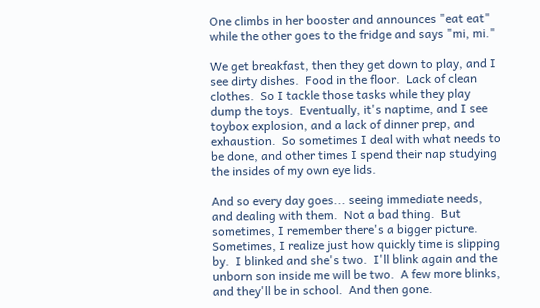One climbs in her booster and announces "eat eat" while the other goes to the fridge and says "mi, mi."

We get breakfast, then they get down to play, and I see dirty dishes.  Food in the floor.  Lack of clean clothes.  So I tackle those tasks while they play dump the toys.  Eventually, it's naptime, and I see toybox explosion, and a lack of dinner prep, and exhaustion.  So sometimes I deal with what needs to be done, and other times I spend their nap studying the insides of my own eye lids.

And so every day goes... seeing immediate needs, and dealing with them.  Not a bad thing.  But sometimes, I remember there's a bigger picture.  Sometimes, I realize just how quickly time is slipping by.  I blinked and she's two.  I'll blink again and the unborn son inside me will be two.  A few more blinks, and they'll be in school.  And then gone.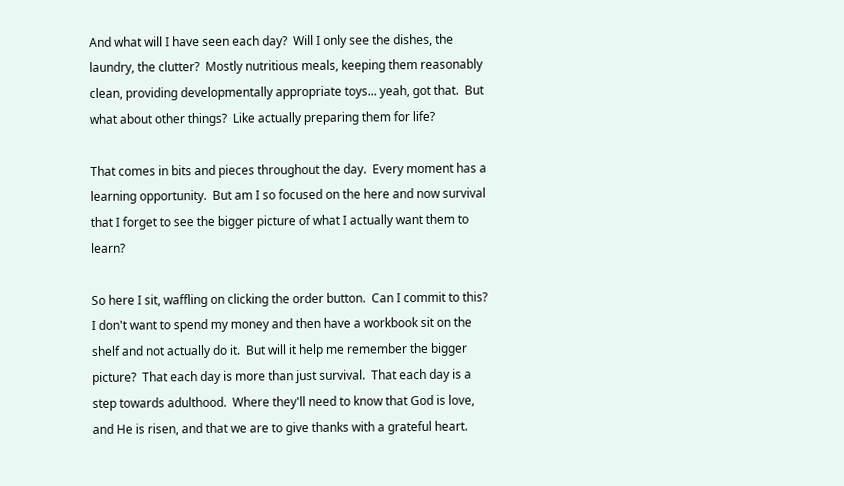And what will I have seen each day?  Will I only see the dishes, the laundry, the clutter?  Mostly nutritious meals, keeping them reasonably clean, providing developmentally appropriate toys... yeah, got that.  But what about other things?  Like actually preparing them for life?

That comes in bits and pieces throughout the day.  Every moment has a learning opportunity.  But am I so focused on the here and now survival that I forget to see the bigger picture of what I actually want them to learn?

So here I sit, waffling on clicking the order button.  Can I commit to this?  I don't want to spend my money and then have a workbook sit on the shelf and not actually do it.  But will it help me remember the bigger picture?  That each day is more than just survival.  That each day is a step towards adulthood.  Where they'll need to know that God is love, and He is risen, and that we are to give thanks with a grateful heart.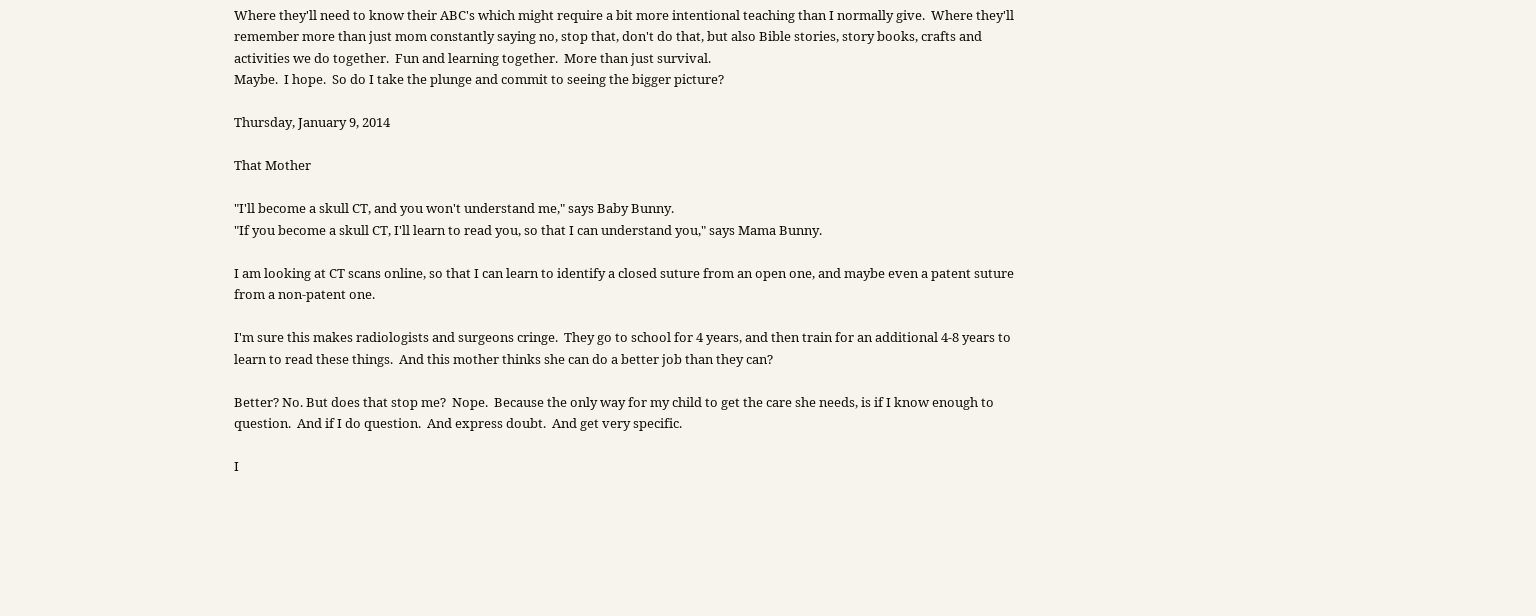Where they'll need to know their ABC's which might require a bit more intentional teaching than I normally give.  Where they'll remember more than just mom constantly saying no, stop that, don't do that, but also Bible stories, story books, crafts and activities we do together.  Fun and learning together.  More than just survival.
Maybe.  I hope.  So do I take the plunge and commit to seeing the bigger picture?

Thursday, January 9, 2014

That Mother

"I'll become a skull CT, and you won't understand me," says Baby Bunny.
"If you become a skull CT, I'll learn to read you, so that I can understand you," says Mama Bunny.

I am looking at CT scans online, so that I can learn to identify a closed suture from an open one, and maybe even a patent suture from a non-patent one.

I'm sure this makes radiologists and surgeons cringe.  They go to school for 4 years, and then train for an additional 4-8 years to learn to read these things.  And this mother thinks she can do a better job than they can?

Better? No. But does that stop me?  Nope.  Because the only way for my child to get the care she needs, is if I know enough to question.  And if I do question.  And express doubt.  And get very specific.

I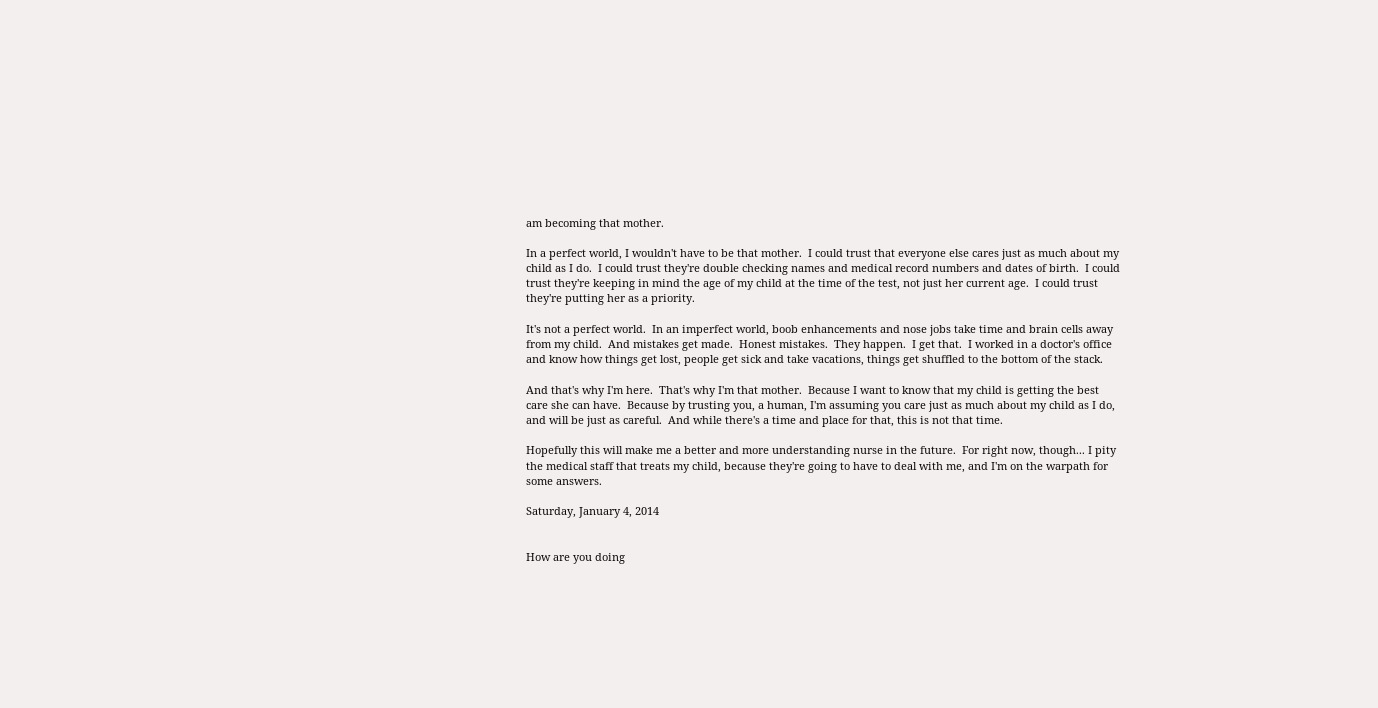am becoming that mother.

In a perfect world, I wouldn't have to be that mother.  I could trust that everyone else cares just as much about my child as I do.  I could trust they're double checking names and medical record numbers and dates of birth.  I could trust they're keeping in mind the age of my child at the time of the test, not just her current age.  I could trust they're putting her as a priority.

It's not a perfect world.  In an imperfect world, boob enhancements and nose jobs take time and brain cells away from my child.  And mistakes get made.  Honest mistakes.  They happen.  I get that.  I worked in a doctor's office and know how things get lost, people get sick and take vacations, things get shuffled to the bottom of the stack.

And that's why I'm here.  That's why I'm that mother.  Because I want to know that my child is getting the best care she can have.  Because by trusting you, a human, I'm assuming you care just as much about my child as I do, and will be just as careful.  And while there's a time and place for that, this is not that time.

Hopefully this will make me a better and more understanding nurse in the future.  For right now, though... I pity the medical staff that treats my child, because they're going to have to deal with me, and I'm on the warpath for some answers.

Saturday, January 4, 2014


How are you doing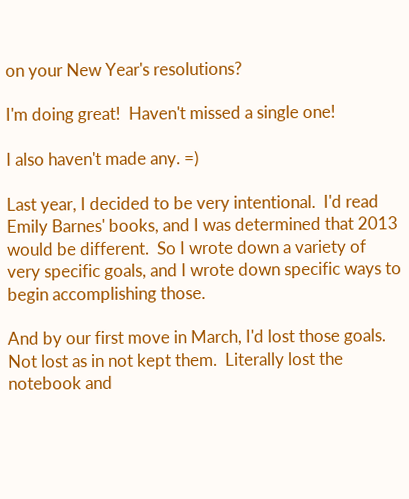on your New Year's resolutions?

I'm doing great!  Haven't missed a single one!

I also haven't made any. =)

Last year, I decided to be very intentional.  I'd read Emily Barnes' books, and I was determined that 2013 would be different.  So I wrote down a variety of very specific goals, and I wrote down specific ways to begin accomplishing those.

And by our first move in March, I'd lost those goals.  Not lost as in not kept them.  Literally lost the notebook and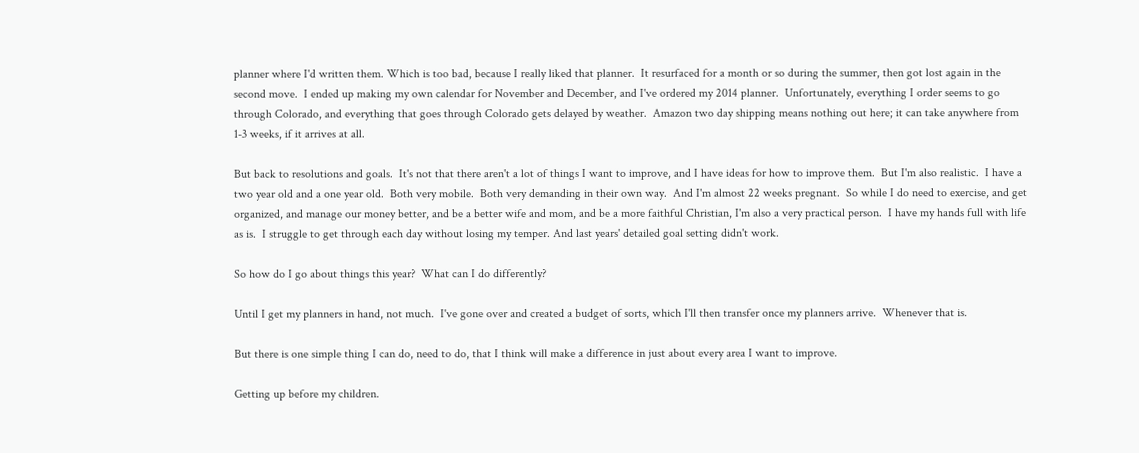planner where I'd written them. Which is too bad, because I really liked that planner.  It resurfaced for a month or so during the summer, then got lost again in the second move.  I ended up making my own calendar for November and December, and I've ordered my 2014 planner.  Unfortunately, everything I order seems to go through Colorado, and everything that goes through Colorado gets delayed by weather.  Amazon two day shipping means nothing out here; it can take anywhere from 1-3 weeks, if it arrives at all.

But back to resolutions and goals.  It's not that there aren't a lot of things I want to improve, and I have ideas for how to improve them.  But I'm also realistic.  I have a two year old and a one year old.  Both very mobile.  Both very demanding in their own way.  And I'm almost 22 weeks pregnant.  So while I do need to exercise, and get organized, and manage our money better, and be a better wife and mom, and be a more faithful Christian, I'm also a very practical person.  I have my hands full with life as is.  I struggle to get through each day without losing my temper. And last years' detailed goal setting didn't work.

So how do I go about things this year?  What can I do differently?

Until I get my planners in hand, not much.  I've gone over and created a budget of sorts, which I'll then transfer once my planners arrive.  Whenever that is.

But there is one simple thing I can do, need to do, that I think will make a difference in just about every area I want to improve.

Getting up before my children.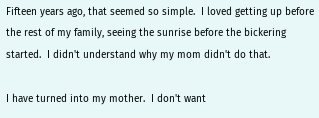Fifteen years ago, that seemed so simple.  I loved getting up before the rest of my family, seeing the sunrise before the bickering started.  I didn't understand why my mom didn't do that.

I have turned into my mother.  I don't want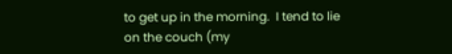to get up in the morning.  I tend to lie on the couch (my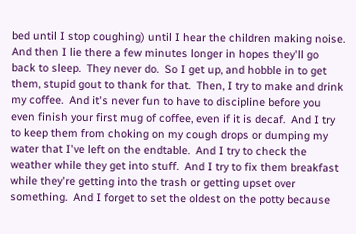bed until I stop coughing) until I hear the children making noise.  And then I lie there a few minutes longer in hopes they'll go back to sleep.  They never do.  So I get up, and hobble in to get them, stupid gout to thank for that.  Then, I try to make and drink my coffee.  And it's never fun to have to discipline before you even finish your first mug of coffee, even if it is decaf.  And I try to keep them from choking on my cough drops or dumping my water that I've left on the endtable.  And I try to check the weather while they get into stuff.  And I try to fix them breakfast while they're getting into the trash or getting upset over something.  And I forget to set the oldest on the potty because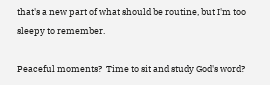that's a new part of what should be routine, but I'm too sleepy to remember.

Peaceful moments?  Time to sit and study God's word?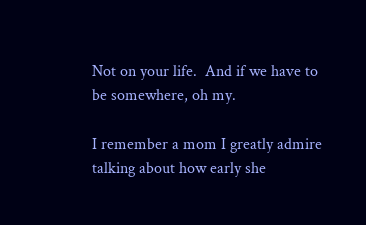Not on your life.  And if we have to be somewhere, oh my.

I remember a mom I greatly admire talking about how early she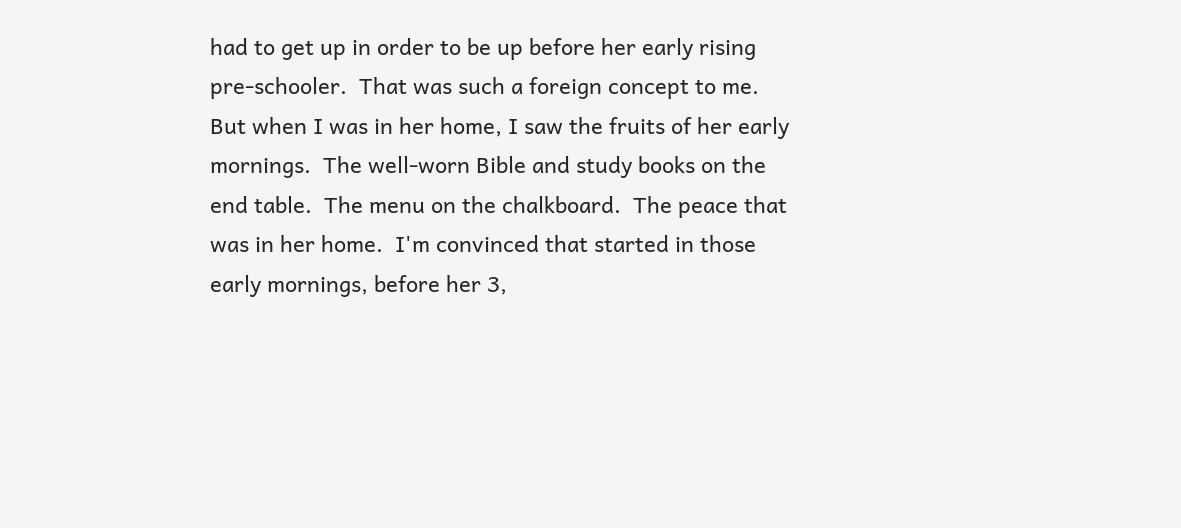had to get up in order to be up before her early rising pre-schooler.  That was such a foreign concept to me.  But when I was in her home, I saw the fruits of her early mornings.  The well-worn Bible and study books on the end table.  The menu on the chalkboard.  The peace that was in her home.  I'm convinced that started in those early mornings, before her 3,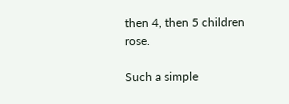then 4, then 5 children rose.

Such a simple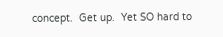concept.  Get up.  Yet SO hard to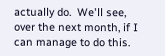actually do.  We'll see, over the next month, if I can manage to do this.